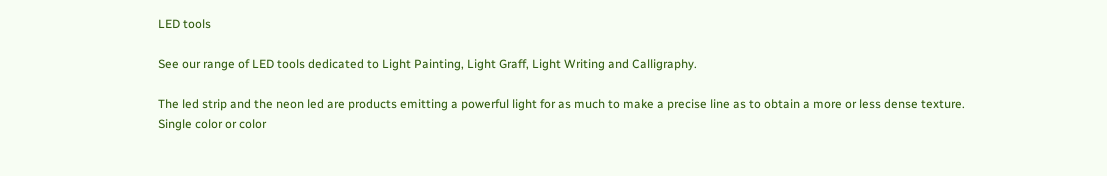LED tools

See our range of LED tools dedicated to Light Painting, Light Graff, Light Writing and Calligraphy.

The led strip and the neon led are products emitting a powerful light for as much to make a precise line as to obtain a more or less dense texture. Single color or color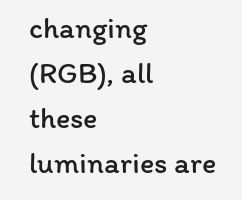changing (RGB), all these luminaries are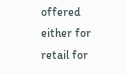offered either for retail for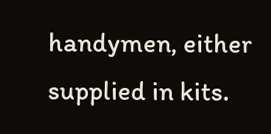handymen, either supplied in kits.